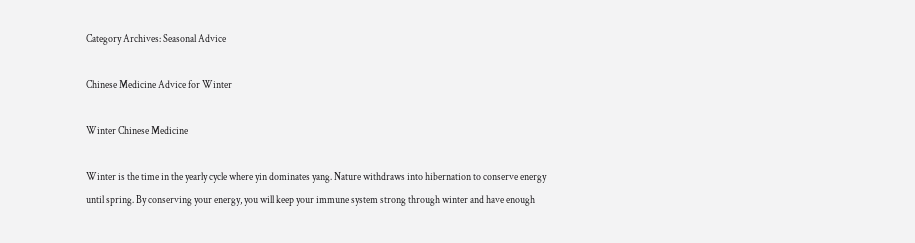Category Archives: Seasonal Advice

Chinese Medicine Advice for Winter

Winter Chinese Medicine

Winter is the time in the yearly cycle where yin dominates yang. Nature withdraws into hibernation to conserve energy until spring. By conserving your energy, you will keep your immune system strong through winter and have enough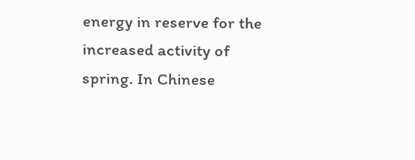energy in reserve for the increased activity of spring. In Chinese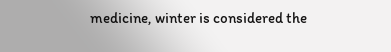medicine, winter is considered the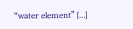“water element” […]